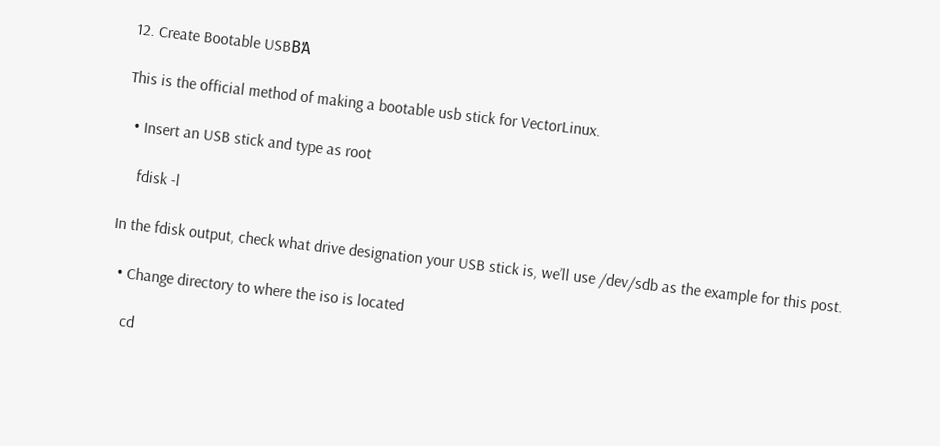12. Create Bootable USBΒΆ

This is the official method of making a bootable usb stick for VectorLinux.

  • Insert an USB stick and type as root

    fdisk -l

In the fdisk output, check what drive designation your USB stick is, we’ll use /dev/sdb as the example for this post.

  • Change directory to where the iso is located

    cd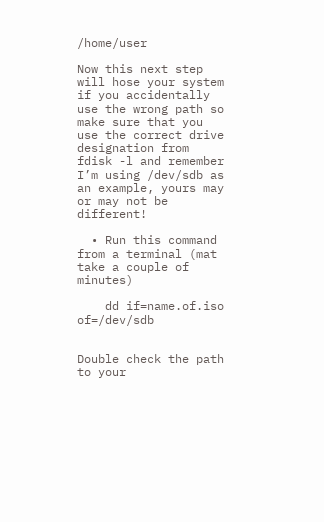/home/user

Now this next step will hose your system if you accidentally use the wrong path so make sure that you use the correct drive designation from fdisk -l and remember I’m using /dev/sdb as an example, yours may or may not be different!

  • Run this command from a terminal (mat take a couple of minutes)

    dd if=name.of.iso of=/dev/sdb


Double check the path to your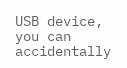USB device, you can accidentally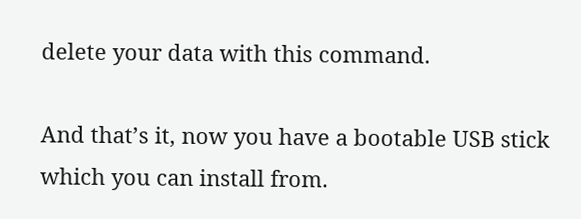delete your data with this command.

And that’s it, now you have a bootable USB stick which you can install from.